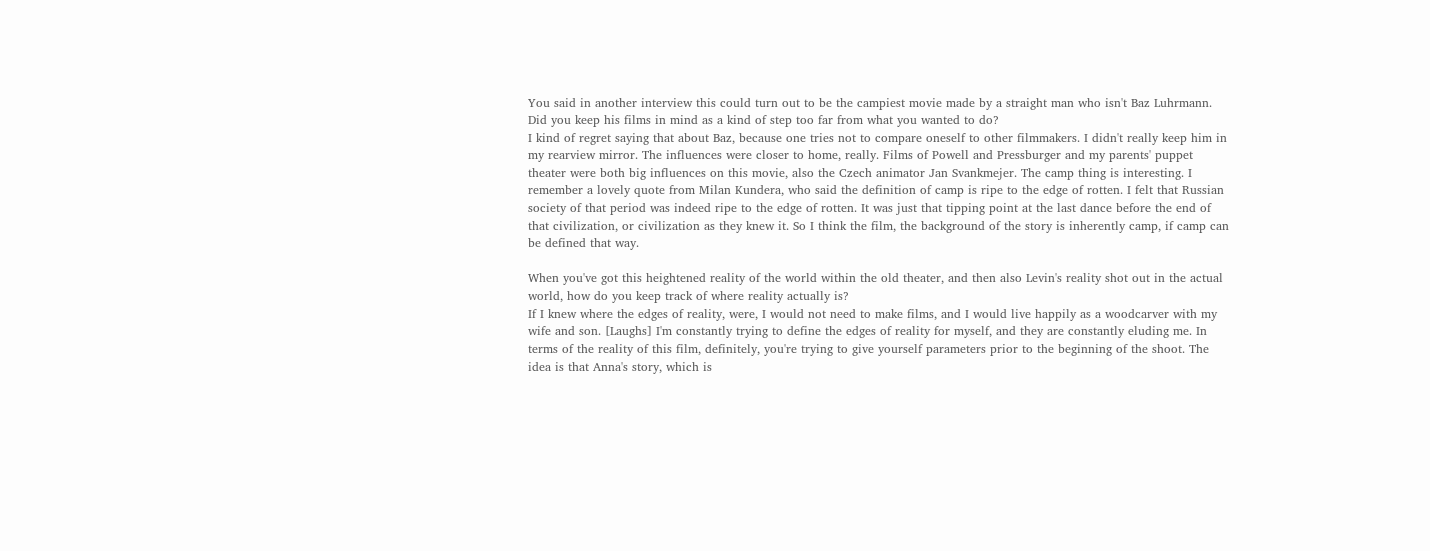You said in another interview this could turn out to be the campiest movie made by a straight man who isn't Baz Luhrmann. Did you keep his films in mind as a kind of step too far from what you wanted to do?
I kind of regret saying that about Baz, because one tries not to compare oneself to other filmmakers. I didn't really keep him in my rearview mirror. The influences were closer to home, really. Films of Powell and Pressburger and my parents' puppet theater were both big influences on this movie, also the Czech animator Jan Svankmejer. The camp thing is interesting. I remember a lovely quote from Milan Kundera, who said the definition of camp is ripe to the edge of rotten. I felt that Russian society of that period was indeed ripe to the edge of rotten. It was just that tipping point at the last dance before the end of that civilization, or civilization as they knew it. So I think the film, the background of the story is inherently camp, if camp can be defined that way.

When you've got this heightened reality of the world within the old theater, and then also Levin's reality shot out in the actual world, how do you keep track of where reality actually is?
If I knew where the edges of reality, were, I would not need to make films, and I would live happily as a woodcarver with my wife and son. [Laughs] I'm constantly trying to define the edges of reality for myself, and they are constantly eluding me. In terms of the reality of this film, definitely, you're trying to give yourself parameters prior to the beginning of the shoot. The idea is that Anna's story, which is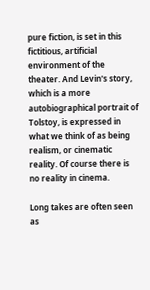pure fiction, is set in this fictitious, artificial environment of the theater. And Levin's story, which is a more autobiographical portrait of Tolstoy, is expressed in what we think of as being realism, or cinematic reality. Of course there is no reality in cinema.

Long takes are often seen as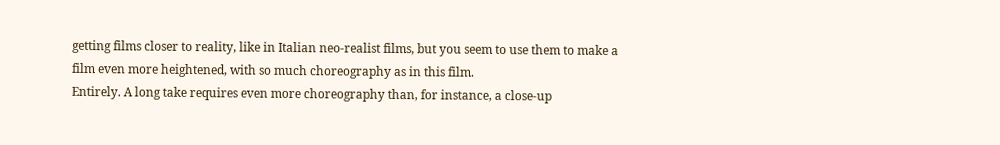getting films closer to reality, like in Italian neo-realist films, but you seem to use them to make a film even more heightened, with so much choreography as in this film.
Entirely. A long take requires even more choreography than, for instance, a close-up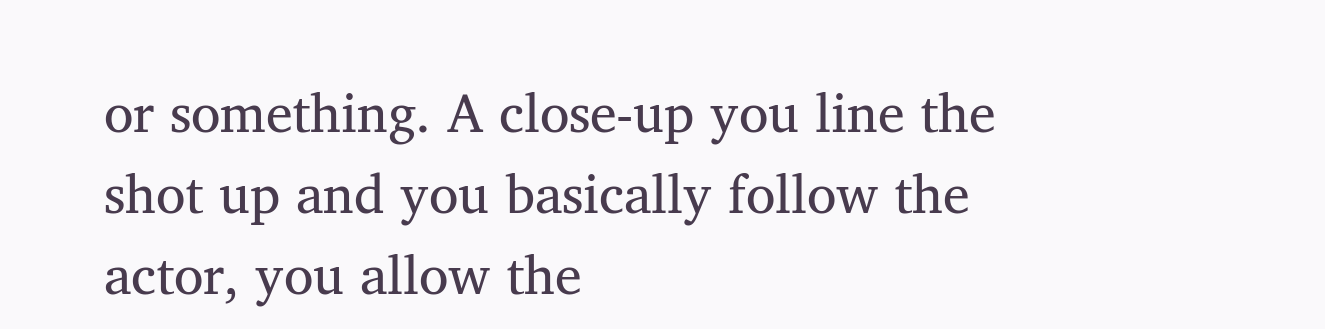or something. A close-up you line the shot up and you basically follow the actor, you allow the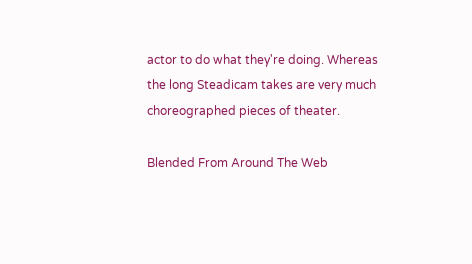actor to do what they're doing. Whereas the long Steadicam takes are very much choreographed pieces of theater.

Blended From Around The Web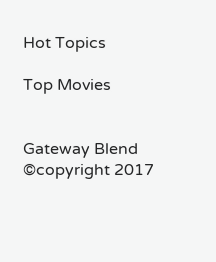Hot Topics

Top Movies


Gateway Blend ©copyright 2017